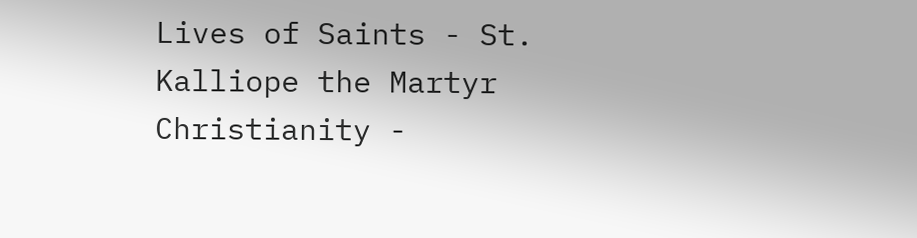Lives of Saints - St. Kalliope the Martyr Christianity -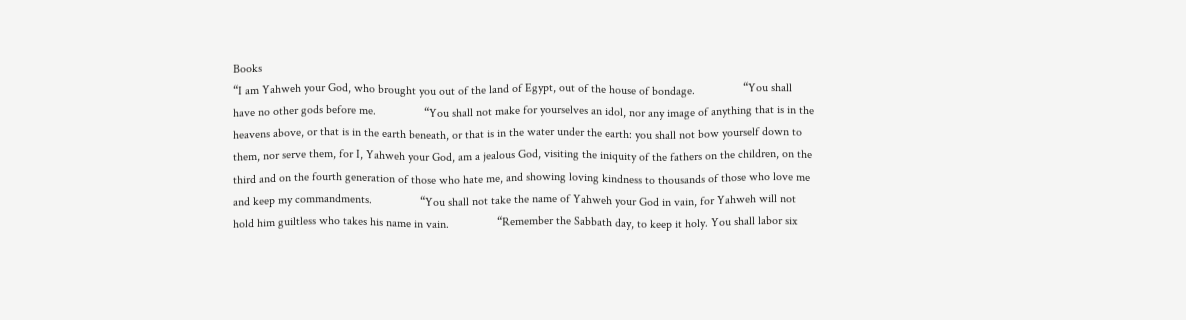Books
“I am Yahweh your God, who brought you out of the land of Egypt, out of the house of bondage.                “You shall have no other gods before me.                “You shall not make for yourselves an idol, nor any image of anything that is in the heavens above, or that is in the earth beneath, or that is in the water under the earth: you shall not bow yourself down to them, nor serve them, for I, Yahweh your God, am a jealous God, visiting the iniquity of the fathers on the children, on the third and on the fourth generation of those who hate me, and showing loving kindness to thousands of those who love me and keep my commandments.                “You shall not take the name of Yahweh your God in vain, for Yahweh will not hold him guiltless who takes his name in vain.                “Remember the Sabbath day, to keep it holy. You shall labor six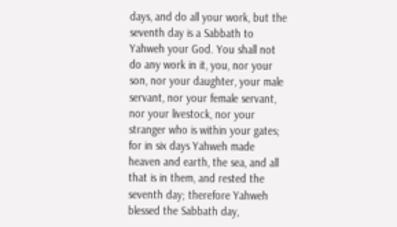days, and do all your work, but the seventh day is a Sabbath to Yahweh your God. You shall not do any work in it, you, nor your son, nor your daughter, your male servant, nor your female servant, nor your livestock, nor your stranger who is within your gates; for in six days Yahweh made heaven and earth, the sea, and all that is in them, and rested the seventh day; therefore Yahweh blessed the Sabbath day,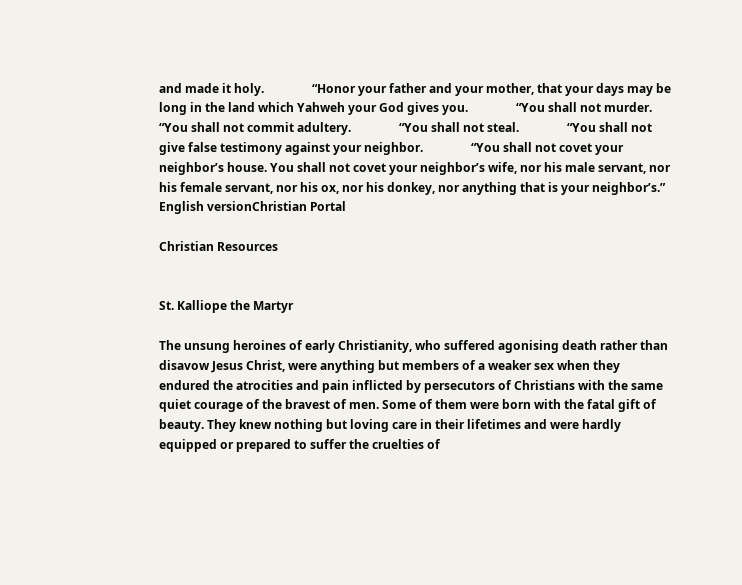and made it holy.                “Honor your father and your mother, that your days may be long in the land which Yahweh your God gives you.                “You shall not murder.                “You shall not commit adultery.                “You shall not steal.                “You shall not give false testimony against your neighbor.                “You shall not covet your neighbor’s house. You shall not covet your neighbor’s wife, nor his male servant, nor his female servant, nor his ox, nor his donkey, nor anything that is your neighbor’s.”
English versionChristian Portal

Christian Resources


St. Kalliope the Martyr

The unsung heroines of early Christianity, who suffered agonising death rather than disavow Jesus Christ, were anything but members of a weaker sex when they endured the atrocities and pain inflicted by persecutors of Christians with the same quiet courage of the bravest of men. Some of them were born with the fatal gift of beauty. They knew nothing but loving care in their lifetimes and were hardly equipped or prepared to suffer the cruelties of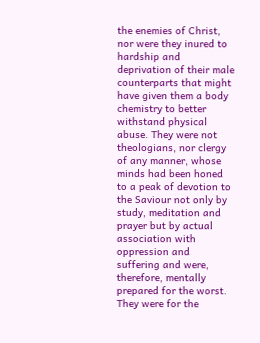the enemies of Christ, nor were they inured to hardship and deprivation of their male counterparts that might have given them a body chemistry to better withstand physical abuse. They were not theologians, nor clergy of any manner, whose minds had been honed to a peak of devotion to the Saviour not only by study, meditation and prayer but by actual association with oppression and suffering and were, therefore, mentally prepared for the worst. They were for the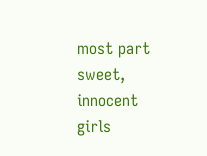most part sweet, innocent girls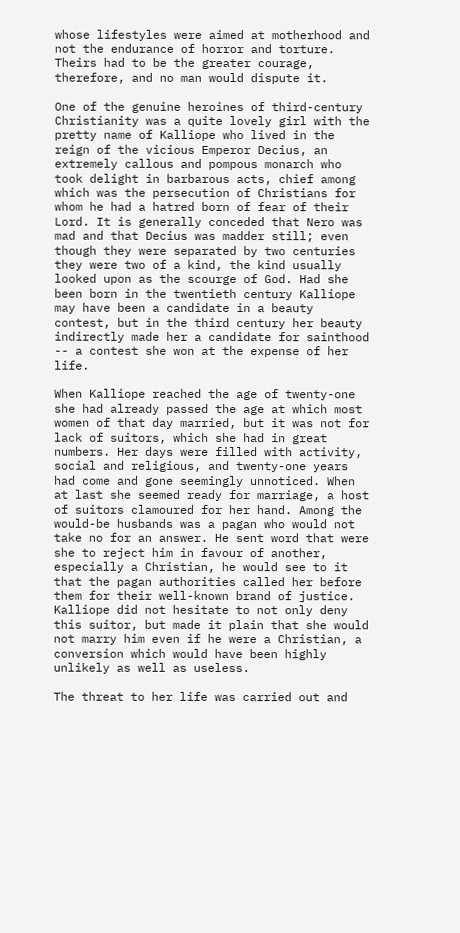whose lifestyles were aimed at motherhood and not the endurance of horror and torture. Theirs had to be the greater courage, therefore, and no man would dispute it.

One of the genuine heroines of third-century Christianity was a quite lovely girl with the pretty name of Kalliope who lived in the reign of the vicious Emperor Decius, an extremely callous and pompous monarch who took delight in barbarous acts, chief among which was the persecution of Christians for whom he had a hatred born of fear of their Lord. It is generally conceded that Nero was mad and that Decius was madder still; even though they were separated by two centuries they were two of a kind, the kind usually looked upon as the scourge of God. Had she been born in the twentieth century Kalliope may have been a candidate in a beauty contest, but in the third century her beauty indirectly made her a candidate for sainthood -- a contest she won at the expense of her life.

When Kalliope reached the age of twenty-one she had already passed the age at which most women of that day married, but it was not for lack of suitors, which she had in great numbers. Her days were filled with activity, social and religious, and twenty-one years had come and gone seemingly unnoticed. When at last she seemed ready for marriage, a host of suitors clamoured for her hand. Among the would-be husbands was a pagan who would not take no for an answer. He sent word that were she to reject him in favour of another, especially a Christian, he would see to it that the pagan authorities called her before them for their well-known brand of justice. Kalliope did not hesitate to not only deny this suitor, but made it plain that she would not marry him even if he were a Christian, a conversion which would have been highly unlikely as well as useless.

The threat to her life was carried out and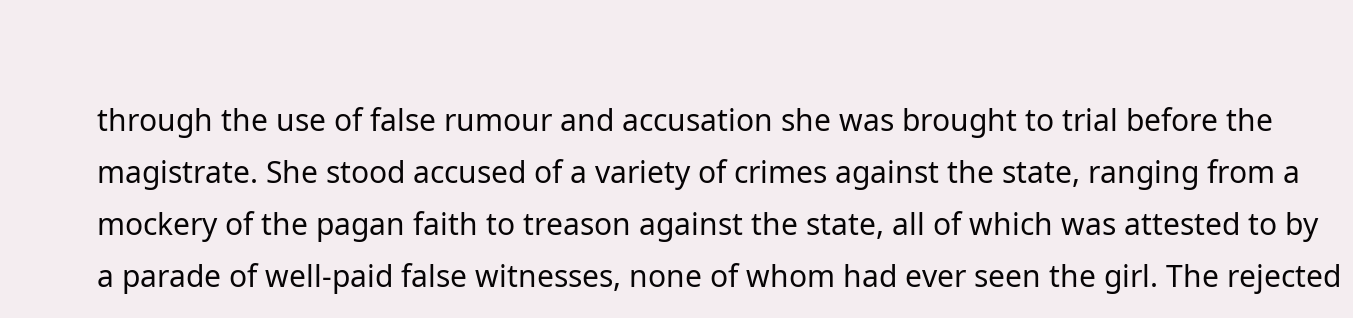through the use of false rumour and accusation she was brought to trial before the magistrate. She stood accused of a variety of crimes against the state, ranging from a mockery of the pagan faith to treason against the state, all of which was attested to by a parade of well-paid false witnesses, none of whom had ever seen the girl. The rejected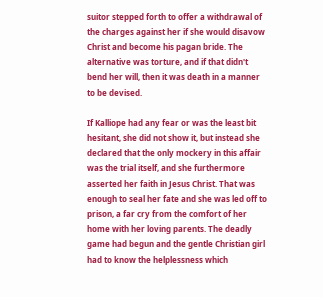suitor stepped forth to offer a withdrawal of the charges against her if she would disavow Christ and become his pagan bride. The alternative was torture, and if that didn't bend her will, then it was death in a manner to be devised.

If Kalliope had any fear or was the least bit hesitant, she did not show it, but instead she declared that the only mockery in this affair was the trial itself, and she furthermore asserted her faith in Jesus Christ. That was enough to seal her fate and she was led off to prison, a far cry from the comfort of her home with her loving parents. The deadly game had begun and the gentle Christian girl had to know the helplessness which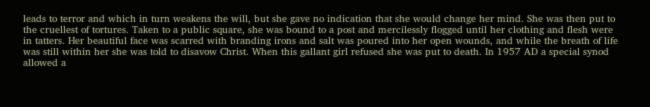leads to terror and which in turn weakens the will, but she gave no indication that she would change her mind. She was then put to the cruellest of tortures. Taken to a public square, she was bound to a post and mercilessly flogged until her clothing and flesh were in tatters. Her beautiful face was scarred with branding irons and salt was poured into her open wounds, and while the breath of life was still within her she was told to disavow Christ. When this gallant girl refused she was put to death. In 1957 AD a special synod allowed a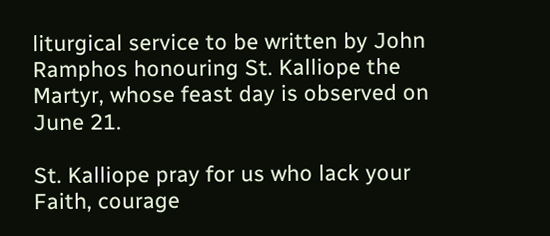liturgical service to be written by John Ramphos honouring St. Kalliope the Martyr, whose feast day is observed on June 21.

St. Kalliope pray for us who lack your Faith, courage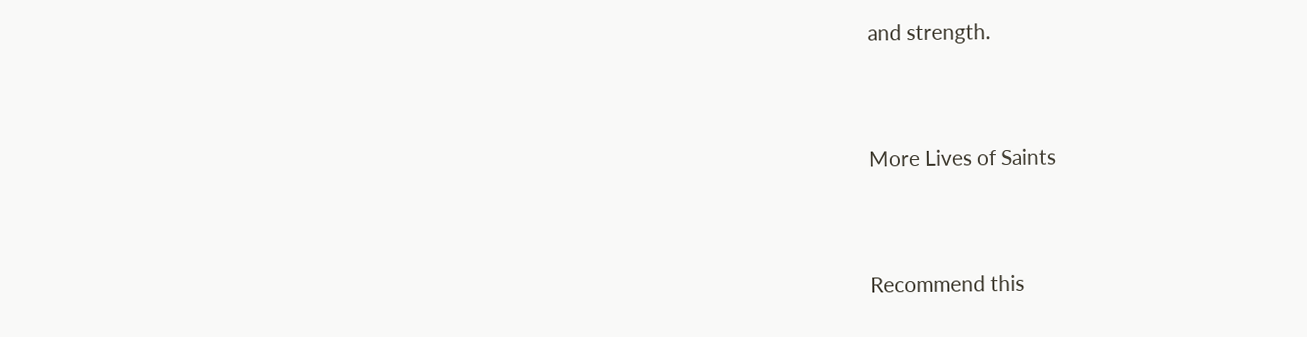and strength.


More Lives of Saints


Recommend this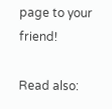page to your friend!

Read also: